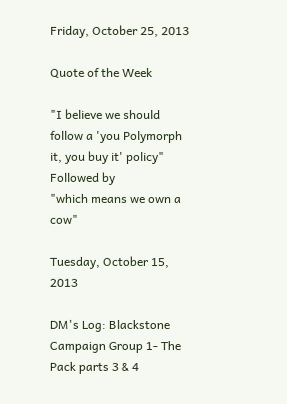Friday, October 25, 2013

Quote of the Week

"I believe we should follow a 'you Polymorph it, you buy it' policy"
Followed by
"which means we own a cow"

Tuesday, October 15, 2013

DM's Log: Blackstone Campaign Group 1- The Pack parts 3 & 4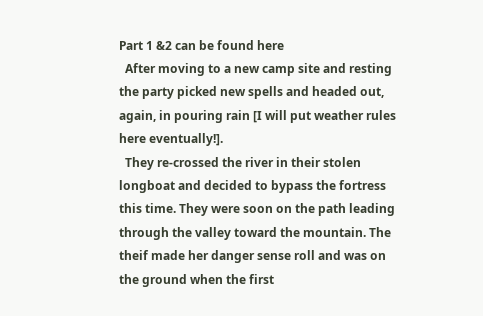Part 1 &2 can be found here
  After moving to a new camp site and resting the party picked new spells and headed out, again, in pouring rain [I will put weather rules here eventually!].
  They re-crossed the river in their stolen longboat and decided to bypass the fortress this time. They were soon on the path leading through the valley toward the mountain. The theif made her danger sense roll and was on the ground when the first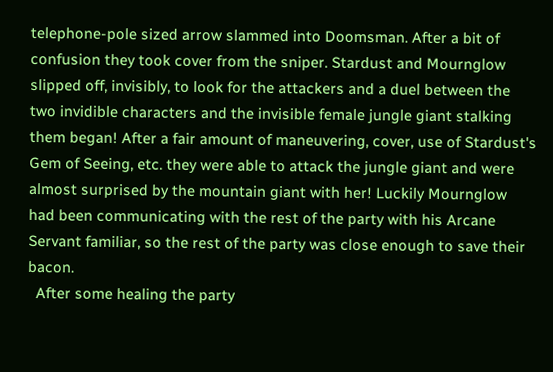telephone-pole sized arrow slammed into Doomsman. After a bit of confusion they took cover from the sniper. Stardust and Mournglow slipped off, invisibly, to look for the attackers and a duel between the two invidible characters and the invisible female jungle giant stalking them began! After a fair amount of maneuvering, cover, use of Stardust's Gem of Seeing, etc. they were able to attack the jungle giant and were almost surprised by the mountain giant with her! Luckily Mournglow had been communicating with the rest of the party with his Arcane Servant familiar, so the rest of the party was close enough to save their bacon.
  After some healing the party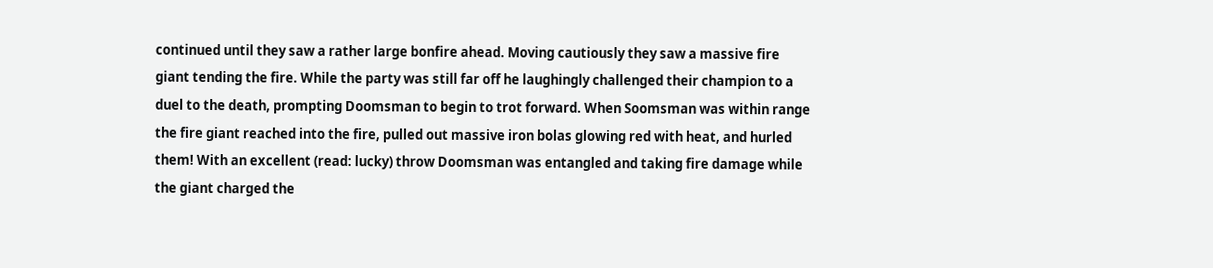continued until they saw a rather large bonfire ahead. Moving cautiously they saw a massive fire giant tending the fire. While the party was still far off he laughingly challenged their champion to a duel to the death, prompting Doomsman to begin to trot forward. When Soomsman was within range the fire giant reached into the fire, pulled out massive iron bolas glowing red with heat, and hurled them! With an excellent (read: lucky) throw Doomsman was entangled and taking fire damage while the giant charged the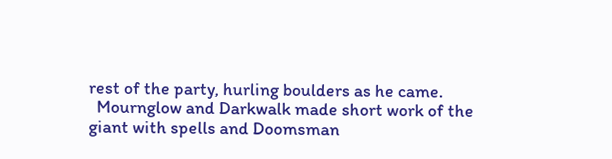rest of the party, hurling boulders as he came.
  Mournglow and Darkwalk made short work of the giant with spells and Doomsman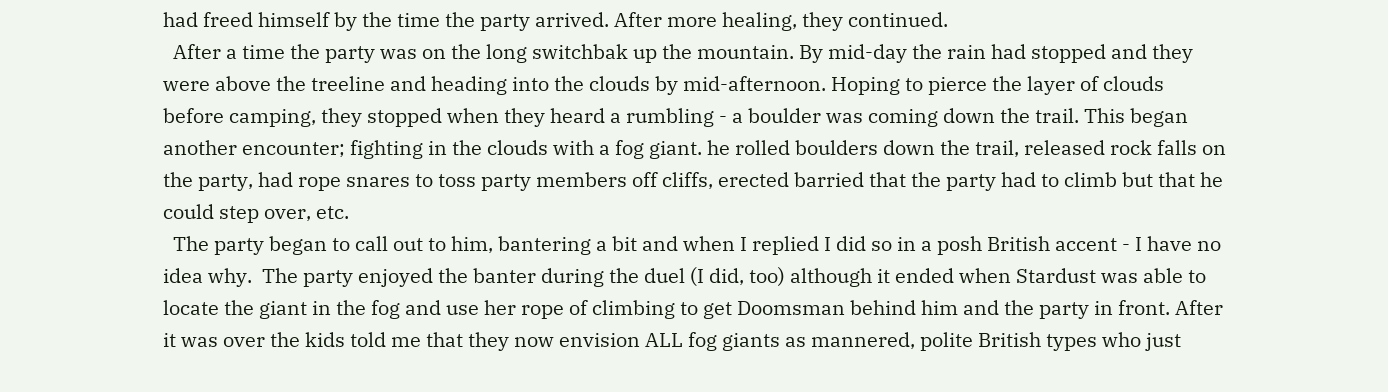had freed himself by the time the party arrived. After more healing, they continued.
  After a time the party was on the long switchbak up the mountain. By mid-day the rain had stopped and they were above the treeline and heading into the clouds by mid-afternoon. Hoping to pierce the layer of clouds before camping, they stopped when they heard a rumbling - a boulder was coming down the trail. This began another encounter; fighting in the clouds with a fog giant. he rolled boulders down the trail, released rock falls on the party, had rope snares to toss party members off cliffs, erected barried that the party had to climb but that he could step over, etc.
  The party began to call out to him, bantering a bit and when I replied I did so in a posh British accent - I have no idea why.  The party enjoyed the banter during the duel (I did, too) although it ended when Stardust was able to locate the giant in the fog and use her rope of climbing to get Doomsman behind him and the party in front. After it was over the kids told me that they now envision ALL fog giants as mannered, polite British types who just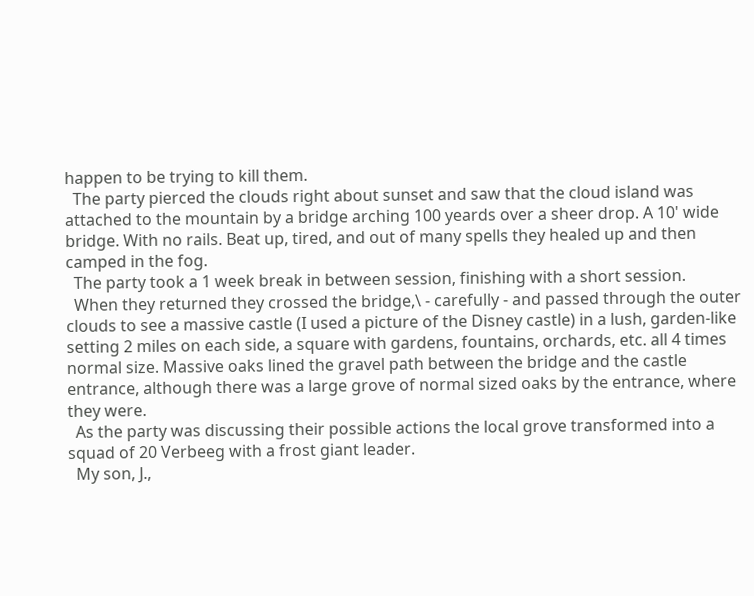happen to be trying to kill them.
  The party pierced the clouds right about sunset and saw that the cloud island was attached to the mountain by a bridge arching 100 yeards over a sheer drop. A 10' wide bridge. With no rails. Beat up, tired, and out of many spells they healed up and then camped in the fog.
  The party took a 1 week break in between session, finishing with a short session.
  When they returned they crossed the bridge,\ - carefully - and passed through the outer clouds to see a massive castle (I used a picture of the Disney castle) in a lush, garden-like setting 2 miles on each side, a square with gardens, fountains, orchards, etc. all 4 times normal size. Massive oaks lined the gravel path between the bridge and the castle entrance, although there was a large grove of normal sized oaks by the entrance, where they were.
  As the party was discussing their possible actions the local grove transformed into a squad of 20 Verbeeg with a frost giant leader.
  My son, J.,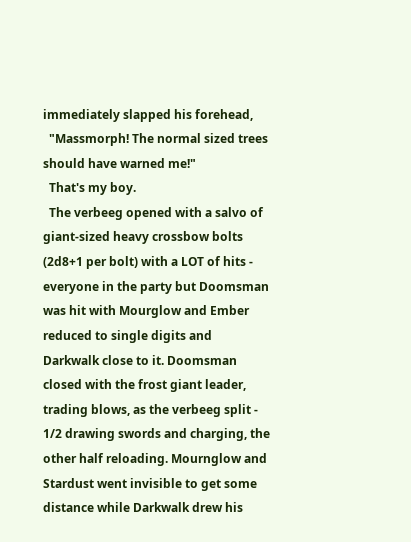immediately slapped his forehead,
  "Massmorph! The normal sized trees should have warned me!"
  That's my boy.
  The verbeeg opened with a salvo of giant-sized heavy crossbow bolts (2d8+1 per bolt) with a LOT of hits - everyone in the party but Doomsman was hit with Mourglow and Ember reduced to single digits and Darkwalk close to it. Doomsman closed with the frost giant leader, trading blows, as the verbeeg split - 1/2 drawing swords and charging, the other half reloading. Mournglow and Stardust went invisible to get some distance while Darkwalk drew his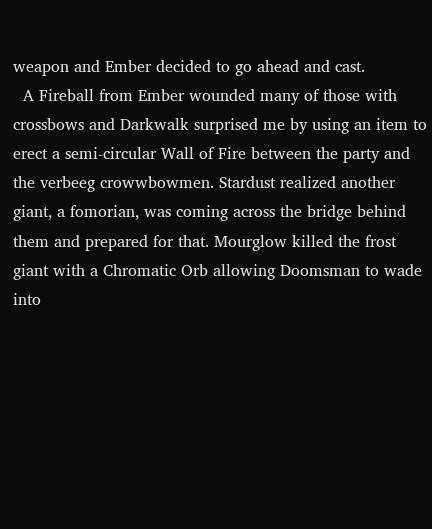weapon and Ember decided to go ahead and cast.
  A Fireball from Ember wounded many of those with crossbows and Darkwalk surprised me by using an item to erect a semi-circular Wall of Fire between the party and the verbeeg crowwbowmen. Stardust realized another giant, a fomorian, was coming across the bridge behind them and prepared for that. Mourglow killed the frost giant with a Chromatic Orb allowing Doomsman to wade into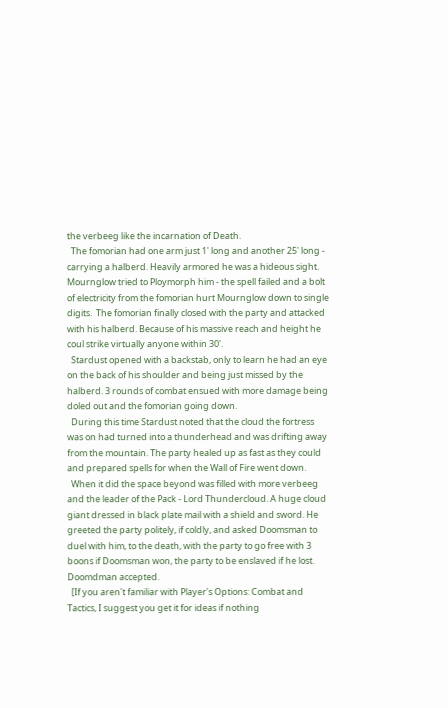the verbeeg like the incarnation of Death.
  The fomorian had one arm just 1' long and another 25' long - carrying a halberd. Heavily armored he was a hideous sight. Mournglow tried to Ploymorph him - the spell failed and a bolt of electricity from the fomorian hurt Mournglow down to single digits.  The fomorian finally closed with the party and attacked with his halberd. Because of his massive reach and height he coul strike virtually anyone within 30'.
  Stardust opened with a backstab, only to learn he had an eye on the back of his shoulder and being just missed by the halberd. 3 rounds of combat ensued with more damage being doled out and the fomorian going down.
  During this time Stardust noted that the cloud the fortress was on had turned into a thunderhead and was drifting away from the mountain. The party healed up as fast as they could and prepared spells for when the Wall of Fire went down.
  When it did the space beyond was filled with more verbeeg and the leader of the Pack - Lord Thundercloud. A huge cloud giant dressed in black plate mail with a shield and sword. He greeted the party politely, if coldly, and asked Doomsman to duel with him, to the death, with the party to go free with 3 boons if Doomsman won, the party to be enslaved if he lost. Doomdman accepted.
  [If you aren't familiar with Player's Options: Combat and Tactics, I suggest you get it for ideas if nothing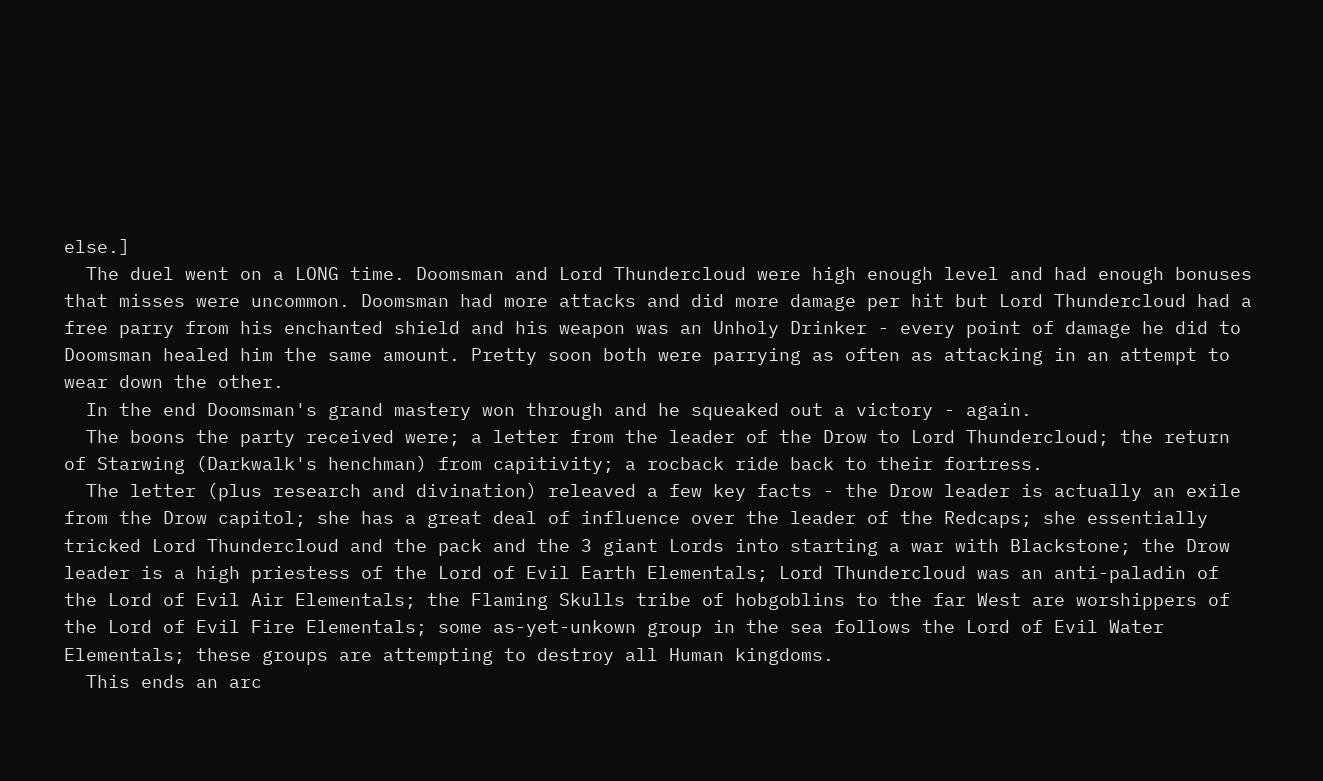else.]
  The duel went on a LONG time. Doomsman and Lord Thundercloud were high enough level and had enough bonuses that misses were uncommon. Doomsman had more attacks and did more damage per hit but Lord Thundercloud had a free parry from his enchanted shield and his weapon was an Unholy Drinker - every point of damage he did to Doomsman healed him the same amount. Pretty soon both were parrying as often as attacking in an attempt to wear down the other.
  In the end Doomsman's grand mastery won through and he squeaked out a victory - again.
  The boons the party received were; a letter from the leader of the Drow to Lord Thundercloud; the return of Starwing (Darkwalk's henchman) from capitivity; a rocback ride back to their fortress.
  The letter (plus research and divination) releaved a few key facts - the Drow leader is actually an exile from the Drow capitol; she has a great deal of influence over the leader of the Redcaps; she essentially tricked Lord Thundercloud and the pack and the 3 giant Lords into starting a war with Blackstone; the Drow leader is a high priestess of the Lord of Evil Earth Elementals; Lord Thundercloud was an anti-paladin of the Lord of Evil Air Elementals; the Flaming Skulls tribe of hobgoblins to the far West are worshippers of the Lord of Evil Fire Elementals; some as-yet-unkown group in the sea follows the Lord of Evil Water Elementals; these groups are attempting to destroy all Human kingdoms.
  This ends an arc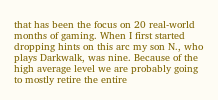that has been the focus on 20 real-world months of gaming. When I first started dropping hints on this arc my son N., who plays Darkwalk, was nine. Because of the high average level we are probably going to mostly retire the entire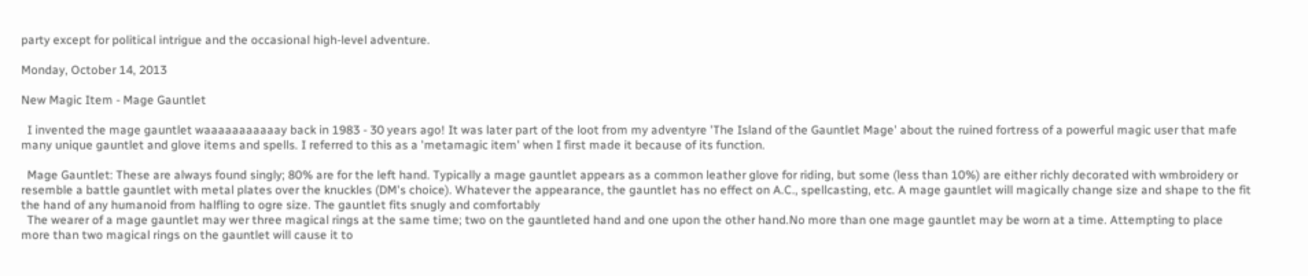party except for political intrigue and the occasional high-level adventure.

Monday, October 14, 2013

New Magic Item - Mage Gauntlet

  I invented the mage gauntlet waaaaaaaaaaay back in 1983 - 30 years ago! It was later part of the loot from my adventyre 'The Island of the Gauntlet Mage' about the ruined fortress of a powerful magic user that mafe many unique gauntlet and glove items and spells. I referred to this as a 'metamagic item' when I first made it because of its function.

  Mage Gauntlet: These are always found singly; 80% are for the left hand. Typically a mage gauntlet appears as a common leather glove for riding, but some (less than 10%) are either richly decorated with wmbroidery or resemble a battle gauntlet with metal plates over the knuckles (DM's choice). Whatever the appearance, the gauntlet has no effect on A.C., spellcasting, etc. A mage gauntlet will magically change size and shape to the fit the hand of any humanoid from halfling to ogre size. The gauntlet fits snugly and comfortably
  The wearer of a mage gauntlet may wer three magical rings at the same time; two on the gauntleted hand and one upon the other hand.No more than one mage gauntlet may be worn at a time. Attempting to place more than two magical rings on the gauntlet will cause it to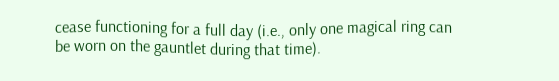cease functioning for a full day (i.e., only one magical ring can be worn on the gauntlet during that time).